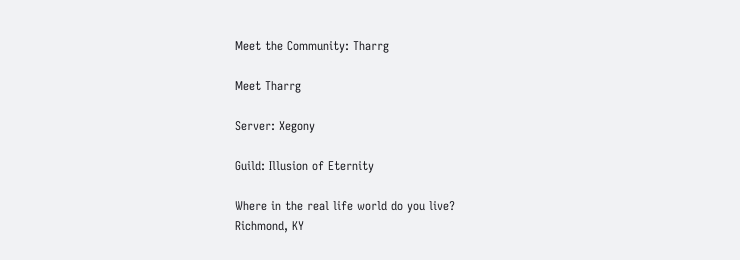Meet the Community: Tharrg

Meet Tharrg

Server: Xegony

Guild: Illusion of Eternity

Where in the real life world do you live?
Richmond, KY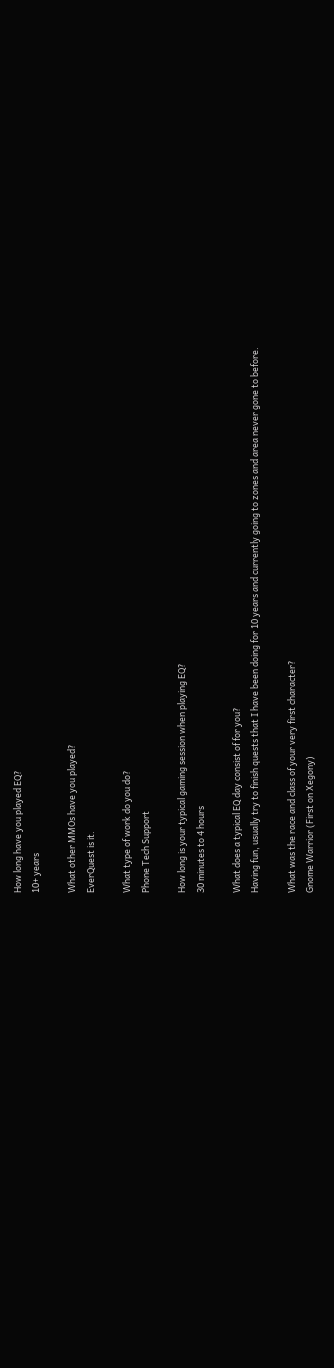How long have you played EQ?
10+ years

What other MMOs have you played?
EverQuest is it.

What type of work do you do?
Phone Tech Support

How long is your typical gaming session when playing EQ?
30 minutes to 4 hours

What does a typical EQ day consist of for you?
Having fun, usually try to finish quests that I have been doing for 10 years and currently going to zones and area never gone to before.

What was the race and class of your very first character?
Gnome Warrior (First on Xegony)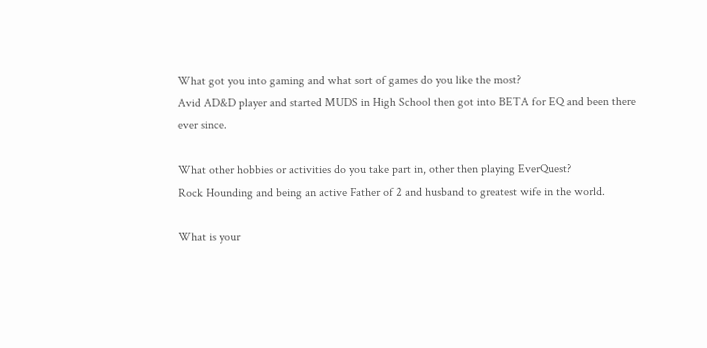What got you into gaming and what sort of games do you like the most?
Avid AD&D player and started MUDS in High School then got into BETA for EQ and been there ever since.

What other hobbies or activities do you take part in, other then playing EverQuest?
Rock Hounding and being an active Father of 2 and husband to greatest wife in the world.

What is your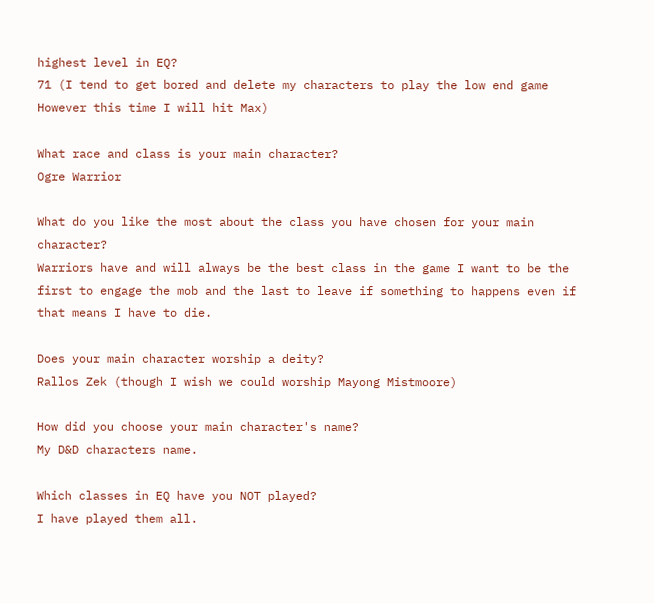highest level in EQ?
71 (I tend to get bored and delete my characters to play the low end game However this time I will hit Max)

What race and class is your main character?
Ogre Warrior

What do you like the most about the class you have chosen for your main character?
Warriors have and will always be the best class in the game I want to be the first to engage the mob and the last to leave if something to happens even if that means I have to die.

Does your main character worship a deity?
Rallos Zek (though I wish we could worship Mayong Mistmoore)

How did you choose your main character's name?
My D&D characters name.

Which classes in EQ have you NOT played?
I have played them all.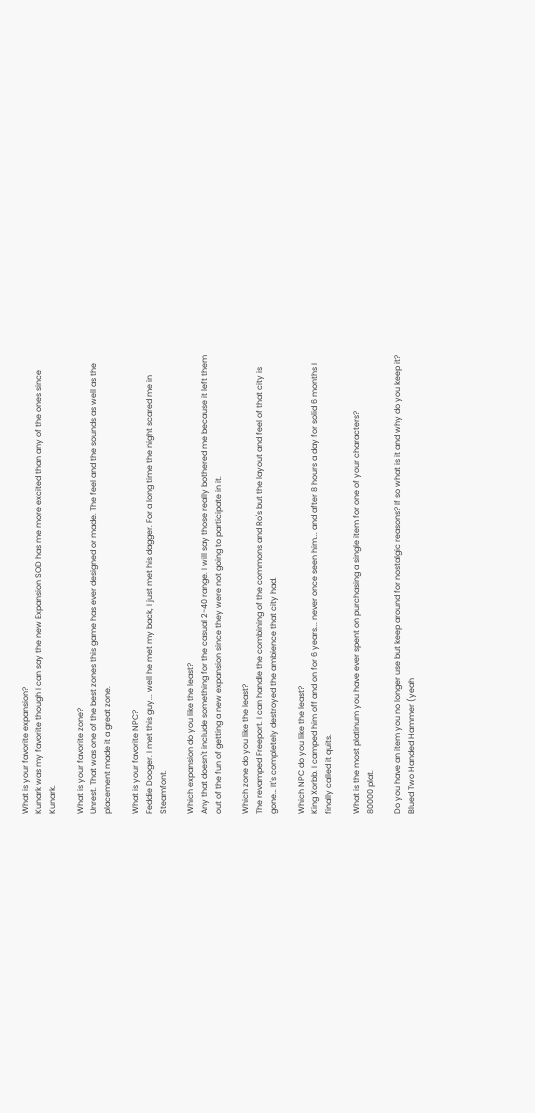What is your favorite expansion?
Kunark was my favorite though I can say the new Expansion SOD has me more excited than any of the ones since Kunark.

What is your favorite zone?
Unrest. That was one of the best zones this game has ever designed or made. The feel and the sounds as well as the placement made it a great zone.

What is your favorite NPC?
Feddie Dooger. I met this guy... well he met my back, I just met his dagger. For a long time the night scared me in Steamfont.

Which expansion do you like the least?
Any that doesn't include something for the casual 2-40 range. I will say those really bothered me because it left them out of the fun of getting a new expansion since they were not going to participate in it.

Which zone do you like the least?
The revamped Freeport. I can handle the combining of the commons and Ro's but the layout and feel of that city is gone… It's completely destroyed the ambience that city had.

Which NPC do you like the least?
King Xorbb. I camped him off and on for 6 years... never once seen him... and after 8 hours a day for solid 6 months I finally called it quits.

What is the most platinum you have ever spent on purchasing a single item for one of your characters?
80000 plat.

Do you have an item you no longer use but keep around for nostalgic reasons? If so what is it and why do you keep it?
Blued Two Handed Hammer (yeah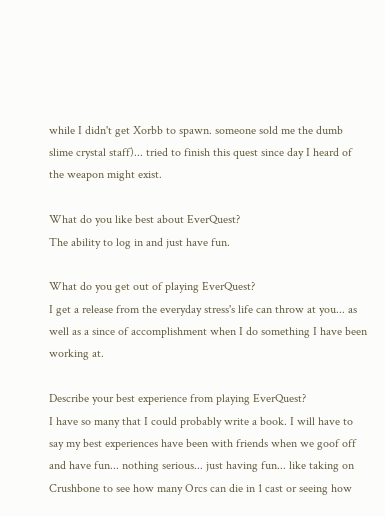while I didn't get Xorbb to spawn. someone sold me the dumb slime crystal staff)... tried to finish this quest since day I heard of the weapon might exist.

What do you like best about EverQuest?
The ability to log in and just have fun.

What do you get out of playing EverQuest?
I get a release from the everyday stress's life can throw at you... as well as a since of accomplishment when I do something I have been working at.

Describe your best experience from playing EverQuest?
I have so many that I could probably write a book. I will have to say my best experiences have been with friends when we goof off and have fun... nothing serious... just having fun... like taking on Crushbone to see how many Orcs can die in 1 cast or seeing how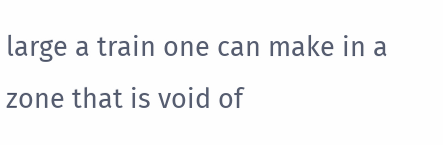large a train one can make in a zone that is void of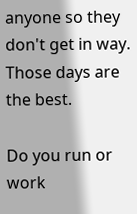anyone so they don't get in way. Those days are the best.

Do you run or work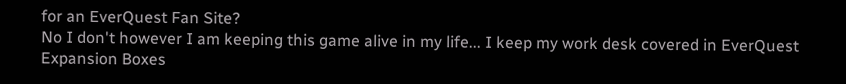for an EverQuest Fan Site?
No I don't however I am keeping this game alive in my life... I keep my work desk covered in EverQuest Expansion Boxes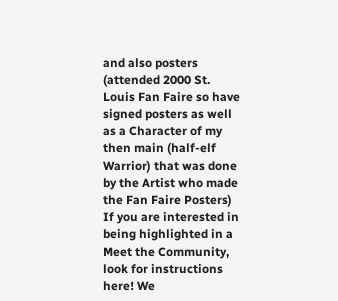and also posters (attended 2000 St. Louis Fan Faire so have signed posters as well as a Character of my then main (half-elf Warrior) that was done by the Artist who made the Fan Faire Posters)
If you are interested in being highlighted in a Meet the Community, look for instructions here! We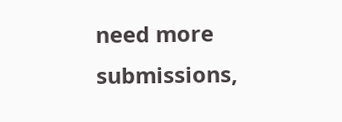need more submissions,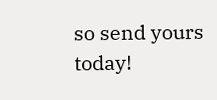so send yours today!